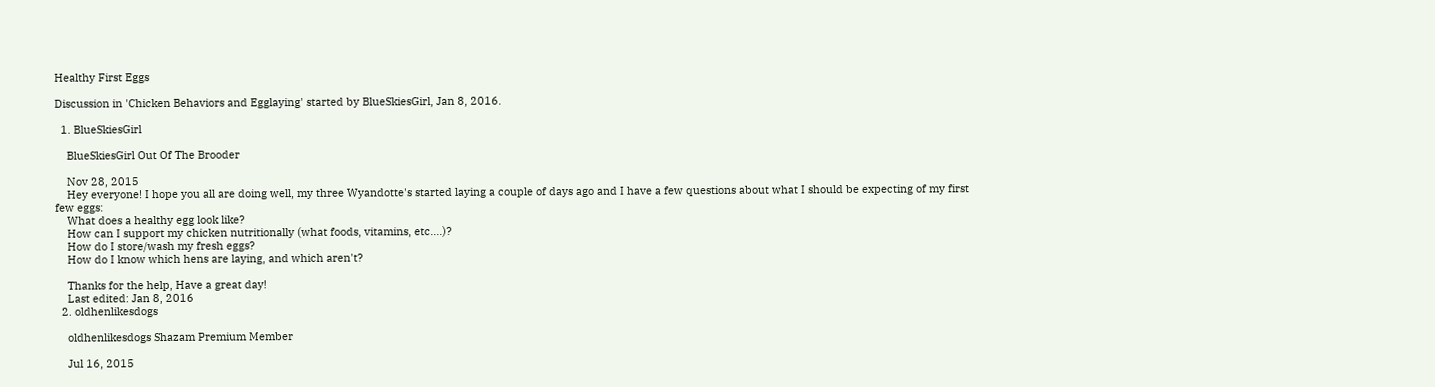Healthy First Eggs

Discussion in 'Chicken Behaviors and Egglaying' started by BlueSkiesGirl, Jan 8, 2016.

  1. BlueSkiesGirl

    BlueSkiesGirl Out Of The Brooder

    Nov 28, 2015
    Hey everyone! I hope you all are doing well, my three Wyandotte's started laying a couple of days ago and I have a few questions about what I should be expecting of my first few eggs:
    What does a healthy egg look like?
    How can I support my chicken nutritionally (what foods, vitamins, etc....)?
    How do I store/wash my fresh eggs?
    How do I know which hens are laying, and which aren't?

    Thanks for the help, Have a great day!
    Last edited: Jan 8, 2016
  2. oldhenlikesdogs

    oldhenlikesdogs Shazam Premium Member

    Jul 16, 2015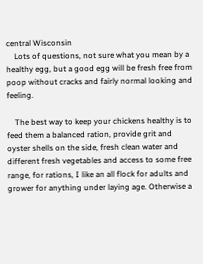central Wisconsin
    Lots of questions, not sure what you mean by a healthy egg, but a good egg will be fresh free from poop without cracks and fairly normal looking and feeling.

    The best way to keep your chickens healthy is to feed them a balanced ration, provide grit and oyster shells on the side, fresh clean water and different fresh vegetables and access to some free range, for rations, I like an all flock for adults and grower for anything under laying age. Otherwise a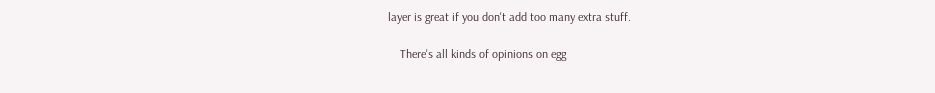layer is great if you don't add too many extra stuff.

    There's all kinds of opinions on egg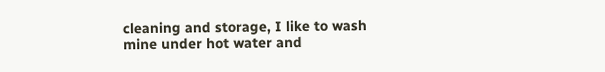cleaning and storage, I like to wash mine under hot water and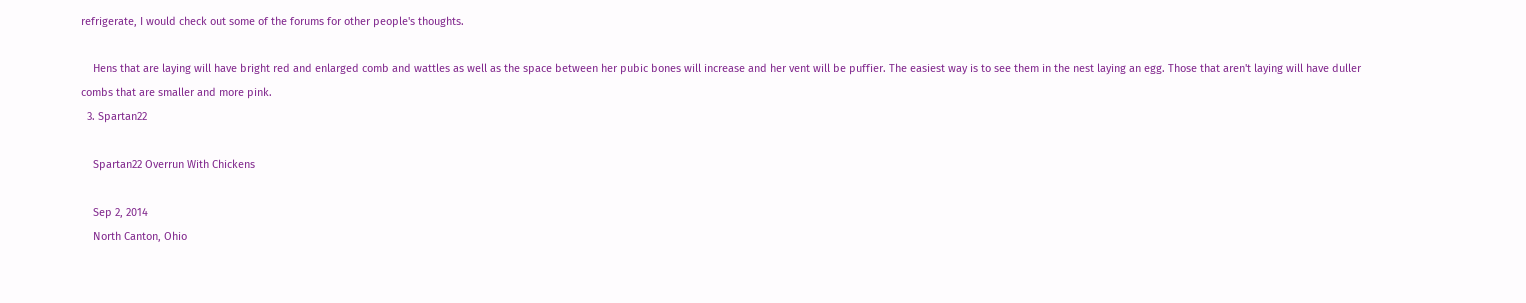refrigerate, I would check out some of the forums for other people's thoughts.

    Hens that are laying will have bright red and enlarged comb and wattles as well as the space between her pubic bones will increase and her vent will be puffier. The easiest way is to see them in the nest laying an egg. Those that aren't laying will have duller combs that are smaller and more pink.
  3. Spartan22

    Spartan22 Overrun With Chickens

    Sep 2, 2014
    North Canton, Ohio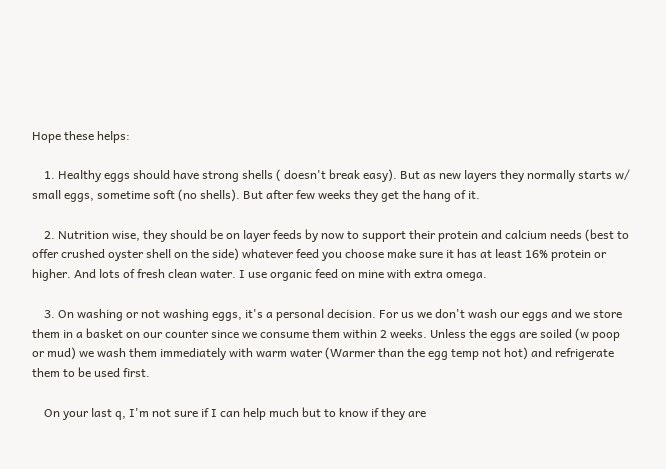Hope these helps:

    1. Healthy eggs should have strong shells ( doesn't break easy). But as new layers they normally starts w/ small eggs, sometime soft (no shells). But after few weeks they get the hang of it.

    2. Nutrition wise, they should be on layer feeds by now to support their protein and calcium needs (best to offer crushed oyster shell on the side) whatever feed you choose make sure it has at least 16% protein or higher. And lots of fresh clean water. I use organic feed on mine with extra omega.

    3. On washing or not washing eggs, it's a personal decision. For us we don't wash our eggs and we store them in a basket on our counter since we consume them within 2 weeks. Unless the eggs are soiled (w poop or mud) we wash them immediately with warm water (Warmer than the egg temp not hot) and refrigerate them to be used first.

    On your last q, I'm not sure if I can help much but to know if they are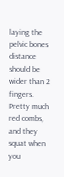laying the pelvic bones distance should be wider than 2 fingers. Pretty much red combs, and they squat when you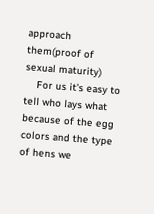approach them(proof of sexual maturity)
    For us it's easy to tell who lays what because of the egg colors and the type of hens we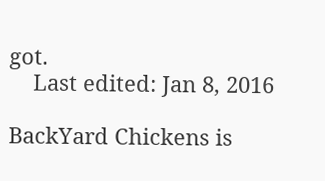got.
    Last edited: Jan 8, 2016

BackYard Chickens is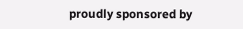proudly sponsored by